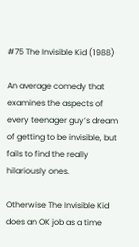#75 The Invisible Kid (1988)

An average comedy that examines the aspects of every teenager guy’s dream of getting to be invisible, but fails to find the really hilariously ones.

Otherwise The Invisible Kid does an OK job as a time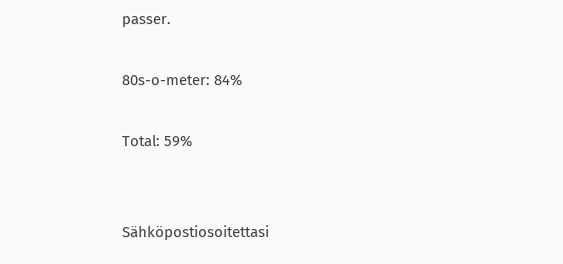passer.

80s-o-meter: 84%

Total: 59%


Sähköpostiosoitettasi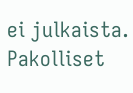ei julkaista. Pakolliset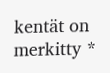kentät on merkitty *